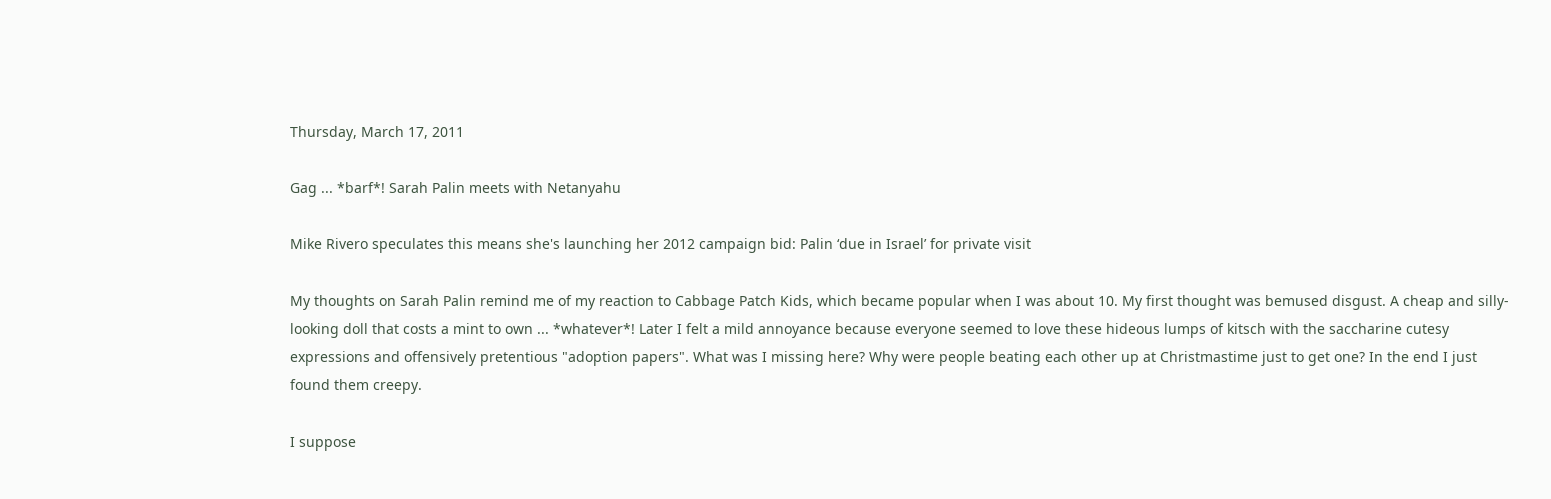Thursday, March 17, 2011

Gag ... *barf*! Sarah Palin meets with Netanyahu

Mike Rivero speculates this means she's launching her 2012 campaign bid: Palin ‘due in Israel’ for private visit

My thoughts on Sarah Palin remind me of my reaction to Cabbage Patch Kids, which became popular when I was about 10. My first thought was bemused disgust. A cheap and silly-looking doll that costs a mint to own ... *whatever*! Later I felt a mild annoyance because everyone seemed to love these hideous lumps of kitsch with the saccharine cutesy expressions and offensively pretentious "adoption papers". What was I missing here? Why were people beating each other up at Christmastime just to get one? In the end I just found them creepy.

I suppose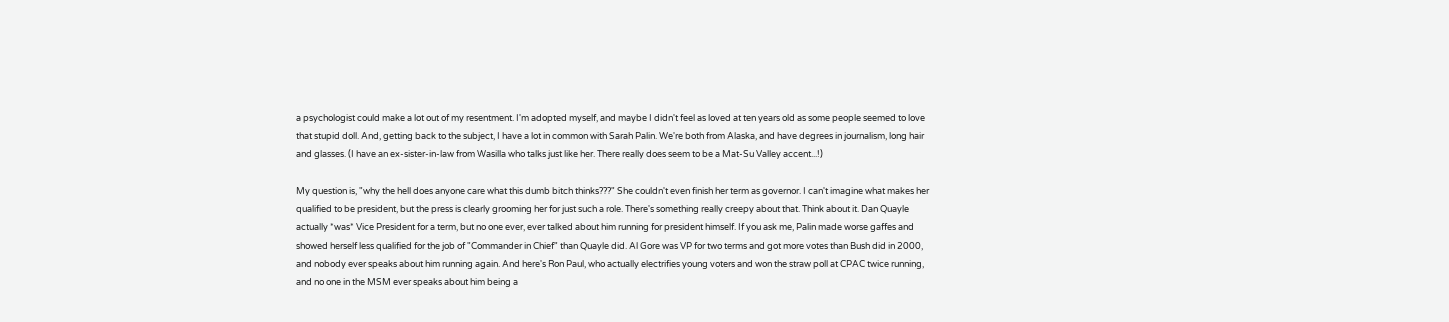a psychologist could make a lot out of my resentment. I'm adopted myself, and maybe I didn't feel as loved at ten years old as some people seemed to love that stupid doll. And, getting back to the subject, I have a lot in common with Sarah Palin. We're both from Alaska, and have degrees in journalism, long hair and glasses. (I have an ex-sister-in-law from Wasilla who talks just like her. There really does seem to be a Mat-Su Valley accent...!)

My question is, "why the hell does anyone care what this dumb bitch thinks???" She couldn't even finish her term as governor. I can't imagine what makes her qualified to be president, but the press is clearly grooming her for just such a role. There's something really creepy about that. Think about it. Dan Quayle actually *was* Vice President for a term, but no one ever, ever talked about him running for president himself. If you ask me, Palin made worse gaffes and showed herself less qualified for the job of "Commander in Chief" than Quayle did. Al Gore was VP for two terms and got more votes than Bush did in 2000, and nobody ever speaks about him running again. And here's Ron Paul, who actually electrifies young voters and won the straw poll at CPAC twice running, and no one in the MSM ever speaks about him being a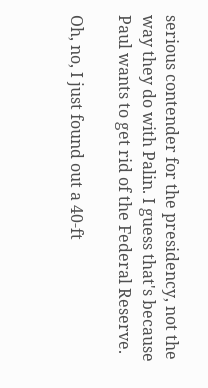serious contender for the presidency, not the way they do with Palin. I guess that's because Paul wants to get rid of the Federal Reserve.

Oh, no, I just found out a 40-ft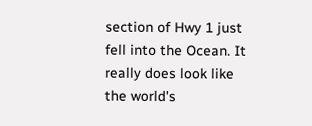section of Hwy 1 just fell into the Ocean. It really does look like the world's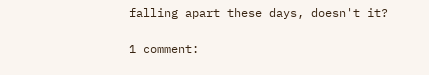falling apart these days, doesn't it?

1 comment: